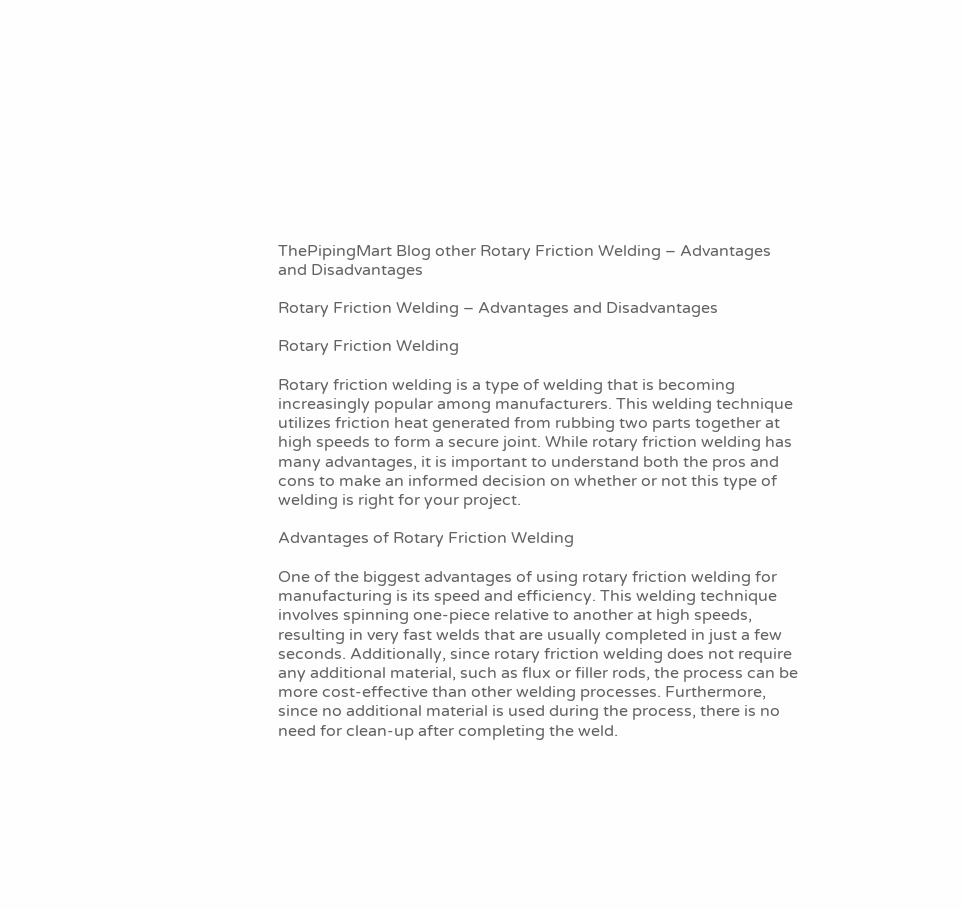ThePipingMart Blog other Rotary Friction Welding – Advantages and Disadvantages

Rotary Friction Welding – Advantages and Disadvantages

Rotary Friction Welding

Rotary friction welding is a type of welding that is becoming increasingly popular among manufacturers. This welding technique utilizes friction heat generated from rubbing two parts together at high speeds to form a secure joint. While rotary friction welding has many advantages, it is important to understand both the pros and cons to make an informed decision on whether or not this type of welding is right for your project.

Advantages of Rotary Friction Welding

One of the biggest advantages of using rotary friction welding for manufacturing is its speed and efficiency. This welding technique involves spinning one-piece relative to another at high speeds, resulting in very fast welds that are usually completed in just a few seconds. Additionally, since rotary friction welding does not require any additional material, such as flux or filler rods, the process can be more cost-effective than other welding processes. Furthermore, since no additional material is used during the process, there is no need for clean-up after completing the weld.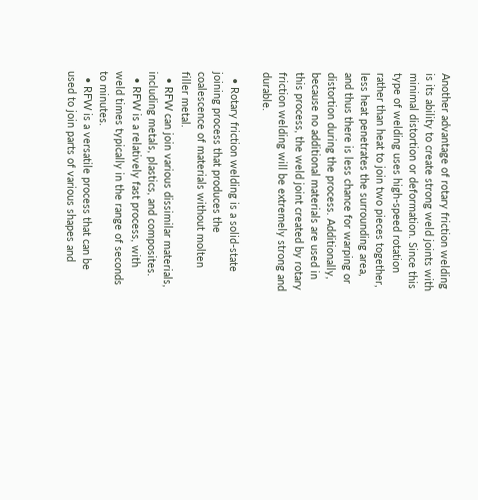Another advantage of rotary friction welding is its ability to create strong weld joints with minimal distortion or deformation. Since this type of welding uses high-speed rotation rather than heat to join two pieces together, less heat penetrates the surrounding area, and thus there is less chance for warping or distortion during the process. Additionally, because no additional materials are used in this process, the weld joint created by rotary friction welding will be extremely strong and durable.

  • Rotary friction welding is a solid-state joining process that produces the coalescence of materials without molten filler metal.
  • RFW can join various dissimilar materials, including metals, plastics, and composites.
  • RFW is a relatively fast process, with weld times typically in the range of seconds to minutes.
  • RFW is a versatile process that can be used to join parts of various shapes and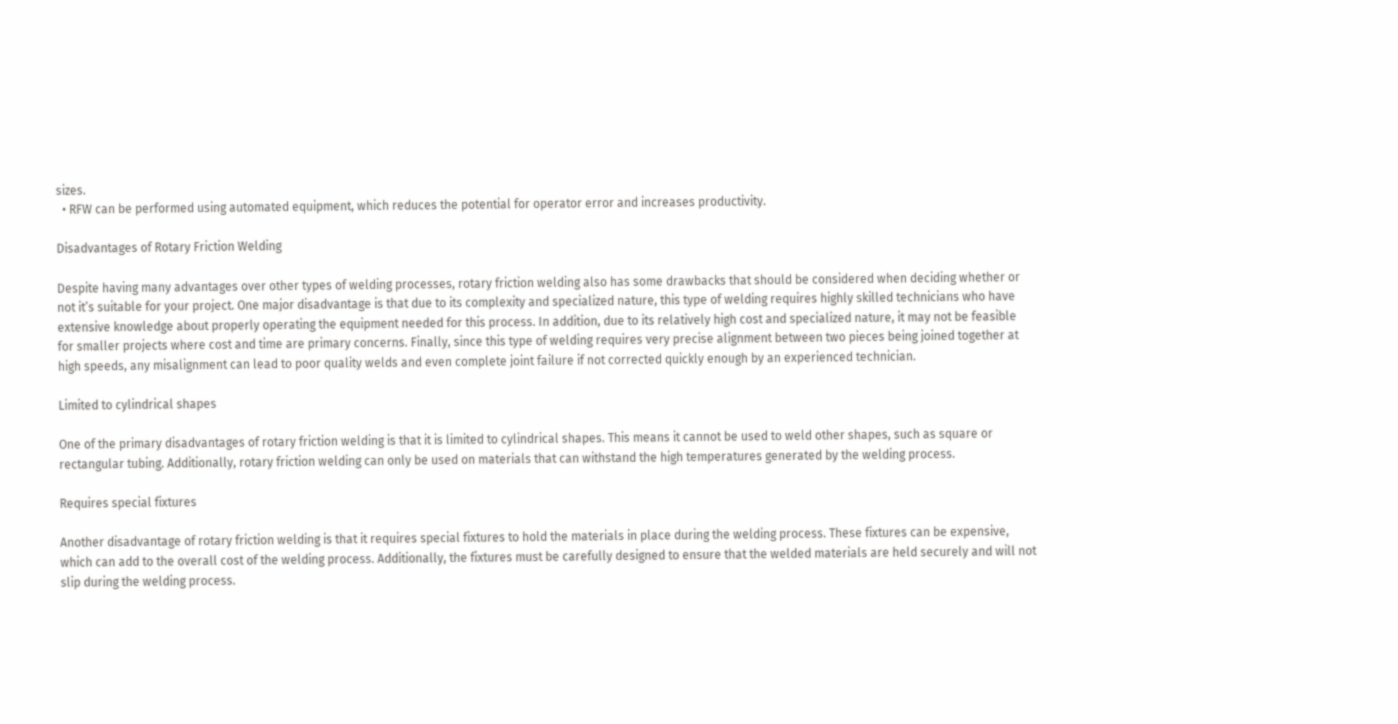sizes.
  • RFW can be performed using automated equipment, which reduces the potential for operator error and increases productivity.

Disadvantages of Rotary Friction Welding

Despite having many advantages over other types of welding processes, rotary friction welding also has some drawbacks that should be considered when deciding whether or not it’s suitable for your project. One major disadvantage is that due to its complexity and specialized nature, this type of welding requires highly skilled technicians who have extensive knowledge about properly operating the equipment needed for this process. In addition, due to its relatively high cost and specialized nature, it may not be feasible for smaller projects where cost and time are primary concerns. Finally, since this type of welding requires very precise alignment between two pieces being joined together at high speeds, any misalignment can lead to poor quality welds and even complete joint failure if not corrected quickly enough by an experienced technician.

Limited to cylindrical shapes

One of the primary disadvantages of rotary friction welding is that it is limited to cylindrical shapes. This means it cannot be used to weld other shapes, such as square or rectangular tubing. Additionally, rotary friction welding can only be used on materials that can withstand the high temperatures generated by the welding process.

Requires special fixtures

Another disadvantage of rotary friction welding is that it requires special fixtures to hold the materials in place during the welding process. These fixtures can be expensive, which can add to the overall cost of the welding process. Additionally, the fixtures must be carefully designed to ensure that the welded materials are held securely and will not slip during the welding process.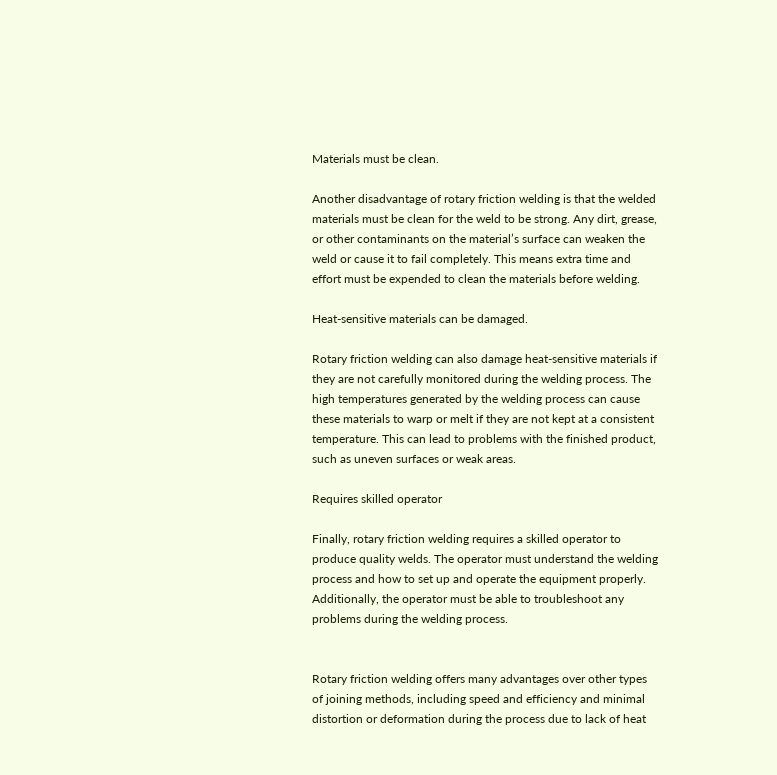Materials must be clean.

Another disadvantage of rotary friction welding is that the welded materials must be clean for the weld to be strong. Any dirt, grease, or other contaminants on the material’s surface can weaken the weld or cause it to fail completely. This means extra time and effort must be expended to clean the materials before welding.

Heat-sensitive materials can be damaged.

Rotary friction welding can also damage heat-sensitive materials if they are not carefully monitored during the welding process. The high temperatures generated by the welding process can cause these materials to warp or melt if they are not kept at a consistent temperature. This can lead to problems with the finished product, such as uneven surfaces or weak areas.

Requires skilled operator

Finally, rotary friction welding requires a skilled operator to produce quality welds. The operator must understand the welding process and how to set up and operate the equipment properly. Additionally, the operator must be able to troubleshoot any problems during the welding process.


Rotary friction welding offers many advantages over other types of joining methods, including speed and efficiency and minimal distortion or deformation during the process due to lack of heat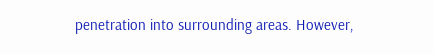penetration into surrounding areas. However,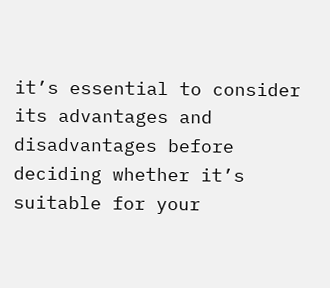it’s essential to consider its advantages and disadvantages before deciding whether it’s suitable for your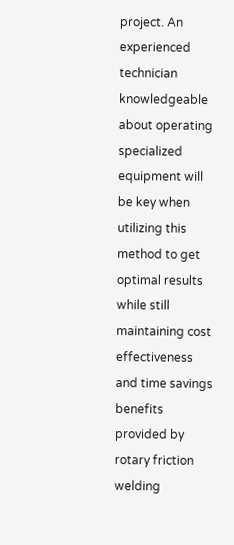project. An experienced technician knowledgeable about operating specialized equipment will be key when utilizing this method to get optimal results while still maintaining cost effectiveness and time savings benefits provided by rotary friction welding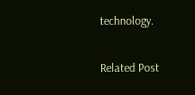technology.

Related Post